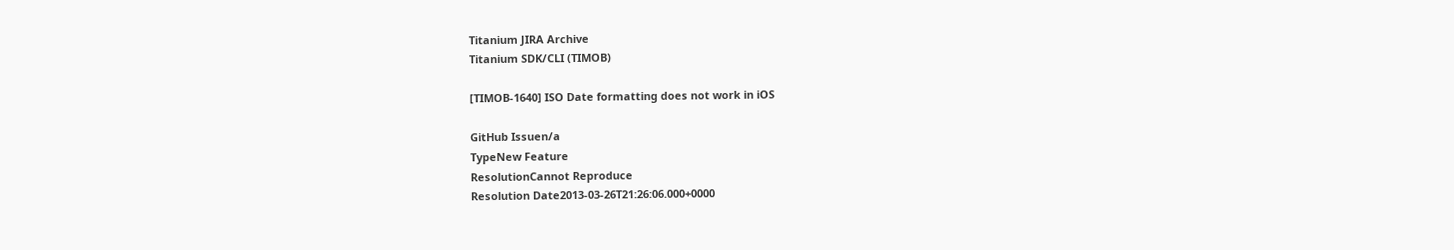Titanium JIRA Archive
Titanium SDK/CLI (TIMOB)

[TIMOB-1640] ISO Date formatting does not work in iOS

GitHub Issuen/a
TypeNew Feature
ResolutionCannot Reproduce
Resolution Date2013-03-26T21:26:06.000+0000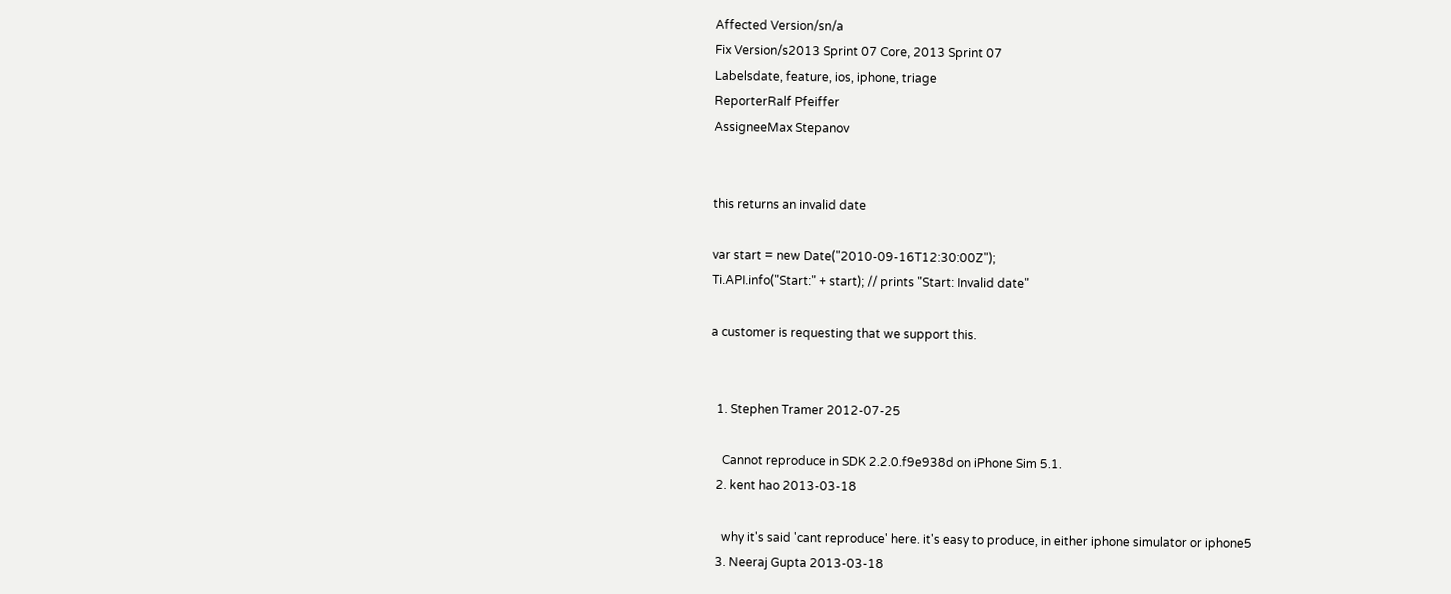Affected Version/sn/a
Fix Version/s2013 Sprint 07 Core, 2013 Sprint 07
Labelsdate, feature, ios, iphone, triage
ReporterRalf Pfeiffer
AssigneeMax Stepanov


this returns an invalid date

var start = new Date("2010-09-16T12:30:00Z");
Ti.API.info("Start:" + start); // prints "Start: Invalid date"

a customer is requesting that we support this.


  1. Stephen Tramer 2012-07-25

    Cannot reproduce in SDK 2.2.0.f9e938d on iPhone Sim 5.1.
  2. kent hao 2013-03-18

    why it's said 'cant reproduce' here. it's easy to produce, in either iphone simulator or iphone5
  3. Neeraj Gupta 2013-03-18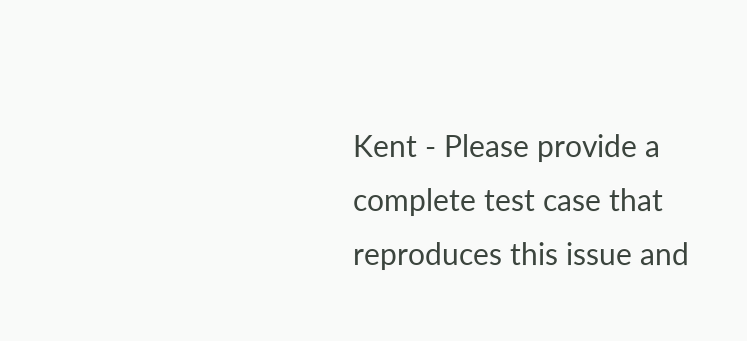Kent - Please provide a complete test case that reproduces this issue and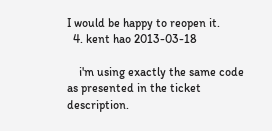I would be happy to reopen it.
  4. kent hao 2013-03-18

    i'm using exactly the same code as presented in the ticket description.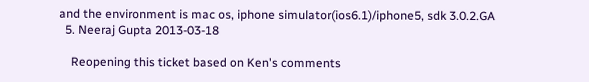and the environment is mac os, iphone simulator(ios6.1)/iphone5, sdk 3.0.2.GA
  5. Neeraj Gupta 2013-03-18

    Reopening this ticket based on Ken's comments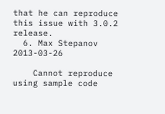that he can reproduce this issue with 3.0.2 release.
  6. Max Stepanov 2013-03-26

    Cannot reproduce using sample code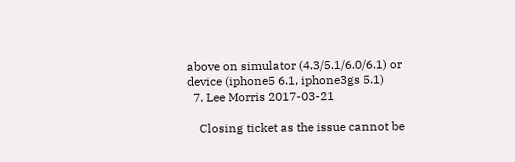above on simulator (4.3/5.1/6.0/6.1) or device (iphone5 6.1, iphone3gs 5.1)
  7. Lee Morris 2017-03-21

    Closing ticket as the issue cannot be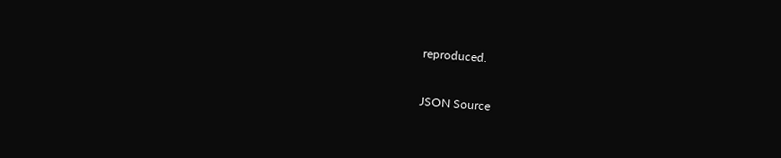reproduced.

JSON Source